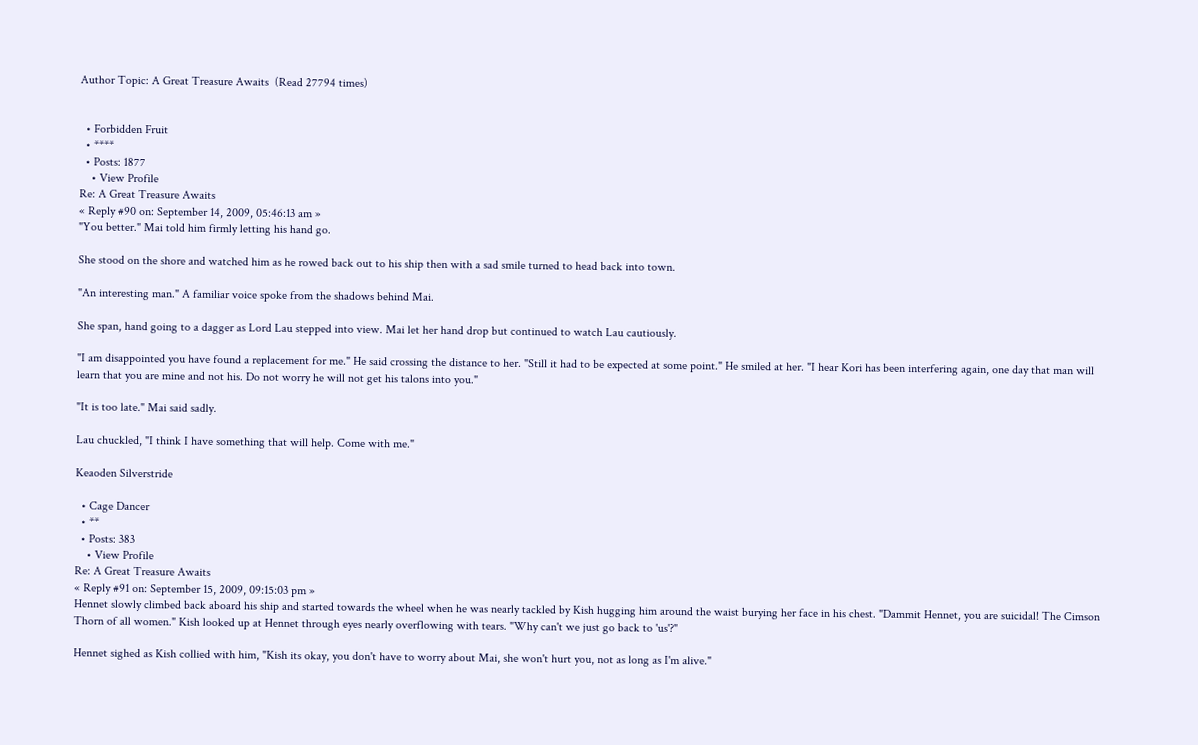Author Topic: A Great Treasure Awaits  (Read 27794 times)


  • Forbidden Fruit
  • ****
  • Posts: 1877
    • View Profile
Re: A Great Treasure Awaits
« Reply #90 on: September 14, 2009, 05:46:13 am »
"You better." Mai told him firmly letting his hand go.

She stood on the shore and watched him as he rowed back out to his ship then with a sad smile turned to head back into town.

"An interesting man." A familiar voice spoke from the shadows behind Mai.

She span, hand going to a dagger as Lord Lau stepped into view. Mai let her hand drop but continued to watch Lau cautiously.

"I am disappointed you have found a replacement for me." He said crossing the distance to her. "Still it had to be expected at some point." He smiled at her. "I hear Kori has been interfering again, one day that man will learn that you are mine and not his. Do not worry he will not get his talons into you."

"It is too late." Mai said sadly.

Lau chuckled, "I think I have something that will help. Come with me."

Keaoden Silverstride

  • Cage Dancer
  • **
  • Posts: 383
    • View Profile
Re: A Great Treasure Awaits
« Reply #91 on: September 15, 2009, 09:15:03 pm »
Hennet slowly climbed back aboard his ship and started towards the wheel when he was nearly tackled by Kish hugging him around the waist burying her face in his chest. "Dammit Hennet, you are suicidal! The Cimson Thorn of all women." Kish looked up at Hennet through eyes nearly overflowing with tears. "Why can't we just go back to 'us'?"

Hennet sighed as Kish collied with him, "Kish its okay, you don't have to worry about Mai, she won't hurt you, not as long as I'm alive."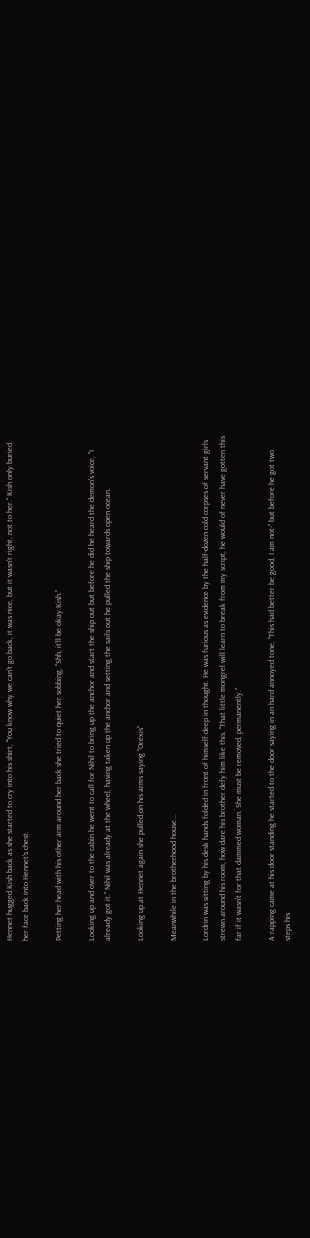Hennet hugged Kish back as she started to cry into his shirt, "You know why we can't go back, it was nice, but it wasn't right, not to her." Kish only buried her face back into Hennet's chest.

Petting her head with his other arm around her back she tried to quiet her sobbing, "Shh, it'll be okay Kish."

Looking up and over to the cabin he went to call for Nihil to bring up the anchor and start the ship out but before he did he heard the demon's voice, "I already got it." Nihil was already at the wheel, having taken up the anchor and setting the sails out he pulled the ship towards open ocean.

Looking up at Hennet again she pulled on his arms saying "Orexis"

Meanwhile in the brotherhood house...

Lordrin was sitting by his desk hands folded in front of himself deep in thought. He was furious as evidence by the half-dozen cold corpses of servant girls strewn around his room, how dare his brother defy him like this. "That little mongrel will learn to break from my script, he would of never have gotten this far if it wasn't for that dammed woman. She must be removed, permanently."

A rapping came at his door standing he started to the door saying in an hard annoyed tone, "This had better be good, I am not-" but before he got two steps his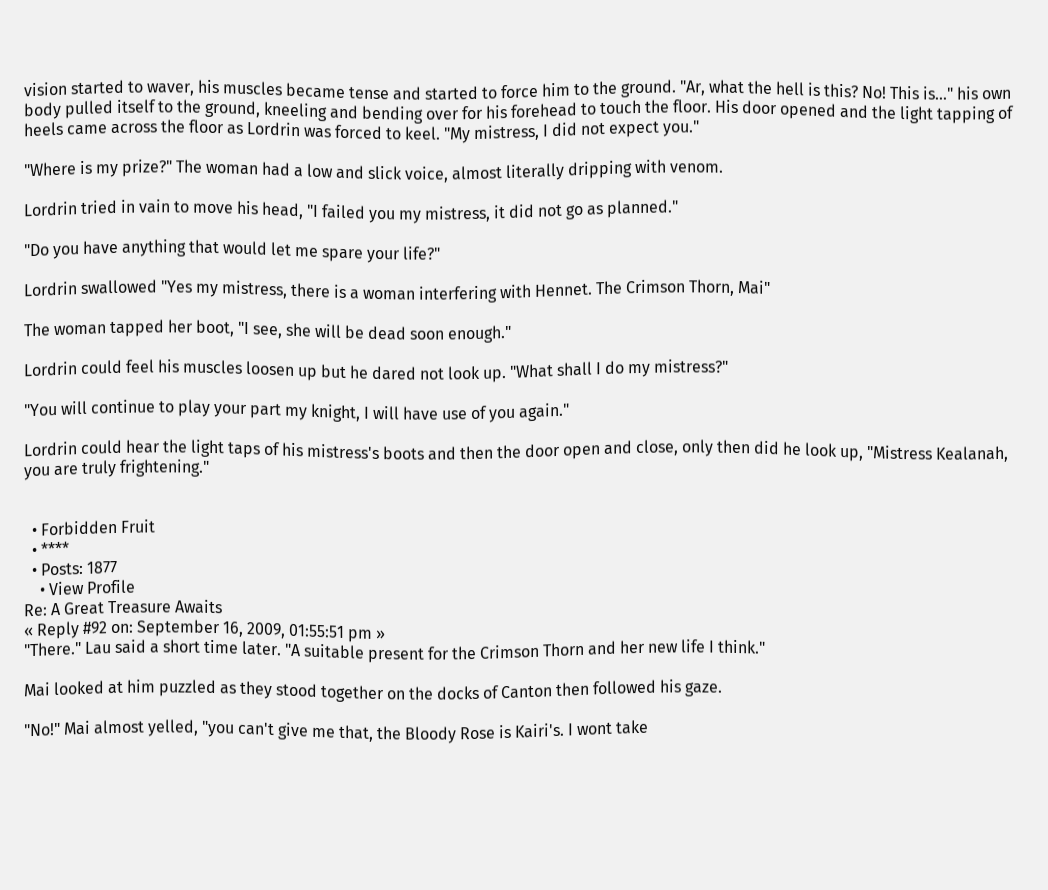vision started to waver, his muscles became tense and started to force him to the ground. "Ar, what the hell is this? No! This is..." his own body pulled itself to the ground, kneeling and bending over for his forehead to touch the floor. His door opened and the light tapping of heels came across the floor as Lordrin was forced to keel. "My mistress, I did not expect you."

"Where is my prize?" The woman had a low and slick voice, almost literally dripping with venom.

Lordrin tried in vain to move his head, "I failed you my mistress, it did not go as planned."

"Do you have anything that would let me spare your life?"

Lordrin swallowed "Yes my mistress, there is a woman interfering with Hennet. The Crimson Thorn, Mai"

The woman tapped her boot, "I see, she will be dead soon enough."

Lordrin could feel his muscles loosen up but he dared not look up. "What shall I do my mistress?"

"You will continue to play your part my knight, I will have use of you again."

Lordrin could hear the light taps of his mistress's boots and then the door open and close, only then did he look up, "Mistress Kealanah, you are truly frightening."


  • Forbidden Fruit
  • ****
  • Posts: 1877
    • View Profile
Re: A Great Treasure Awaits
« Reply #92 on: September 16, 2009, 01:55:51 pm »
"There." Lau said a short time later. "A suitable present for the Crimson Thorn and her new life I think."

Mai looked at him puzzled as they stood together on the docks of Canton then followed his gaze.

"No!" Mai almost yelled, "you can't give me that, the Bloody Rose is Kairi's. I wont take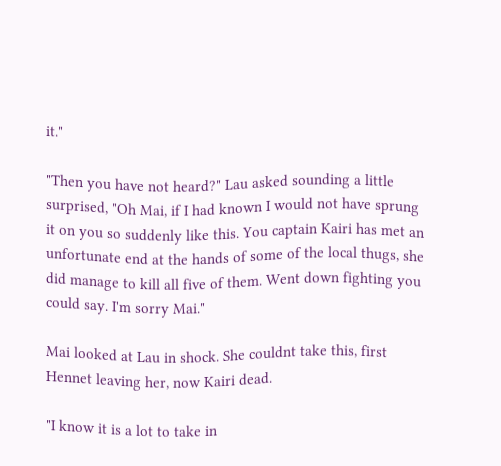it."

"Then you have not heard?" Lau asked sounding a little surprised, "Oh Mai, if I had known I would not have sprung it on you so suddenly like this. You captain Kairi has met an unfortunate end at the hands of some of the local thugs, she did manage to kill all five of them. Went down fighting you could say. I'm sorry Mai."

Mai looked at Lau in shock. She couldnt take this, first Hennet leaving her, now Kairi dead.

"I know it is a lot to take in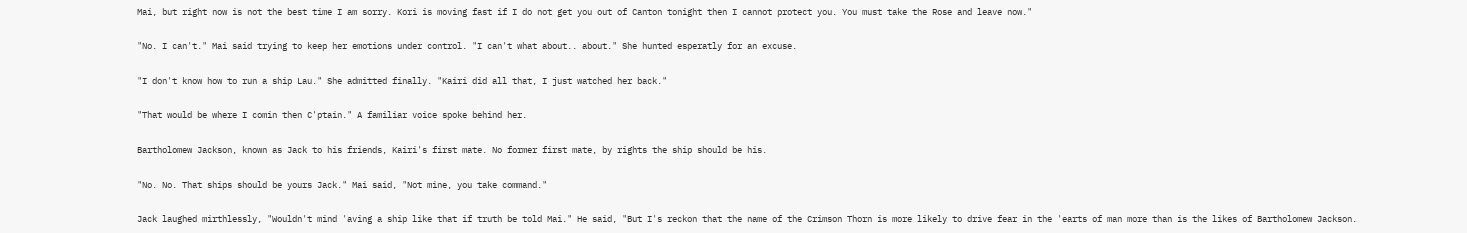Mai, but right now is not the best time I am sorry. Kori is moving fast if I do not get you out of Canton tonight then I cannot protect you. You must take the Rose and leave now."

"No. I can't." Mai said trying to keep her emotions under control. "I can't what about.. about." She hunted esperatly for an excuse.

"I don't know how to run a ship Lau." She admitted finally. "Kairi did all that, I just watched her back."

"That would be where I comin then C'ptain." A familiar voice spoke behind her.

Bartholomew Jackson, known as Jack to his friends, Kairi's first mate. No former first mate, by rights the ship should be his.

"No. No. That ships should be yours Jack." Mai said, "Not mine, you take command."

Jack laughed mirthlessly, "Wouldn't mind 'aving a ship like that if truth be told Mai." He said, "But I's reckon that the name of the Crimson Thorn is more likely to drive fear in the 'earts of man more than is the likes of Bartholomew Jackson.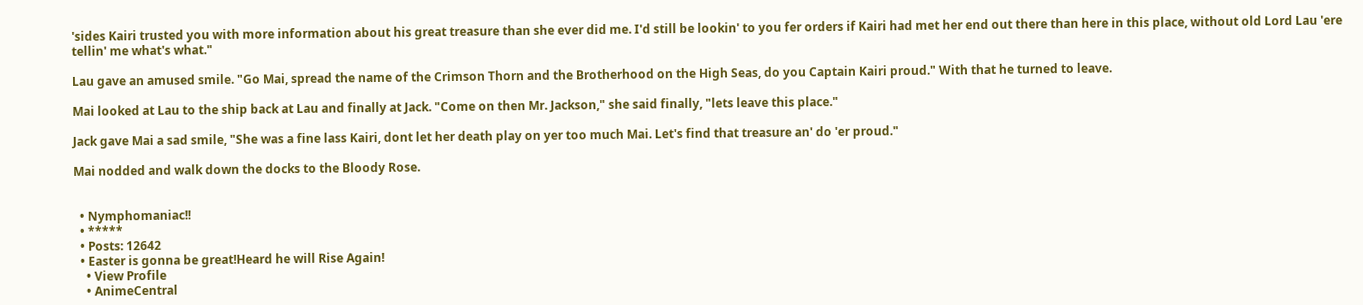'sides Kairi trusted you with more information about his great treasure than she ever did me. I'd still be lookin' to you fer orders if Kairi had met her end out there than here in this place, without old Lord Lau 'ere tellin' me what's what."

Lau gave an amused smile. "Go Mai, spread the name of the Crimson Thorn and the Brotherhood on the High Seas, do you Captain Kairi proud." With that he turned to leave.

Mai looked at Lau to the ship back at Lau and finally at Jack. "Come on then Mr. Jackson," she said finally, "lets leave this place."

Jack gave Mai a sad smile, "She was a fine lass Kairi, dont let her death play on yer too much Mai. Let's find that treasure an' do 'er proud."

Mai nodded and walk down the docks to the Bloody Rose.


  • Nymphomaniac!!
  • *****
  • Posts: 12642
  • Easter is gonna be great!Heard he will Rise Again!
    • View Profile
    • AnimeCentral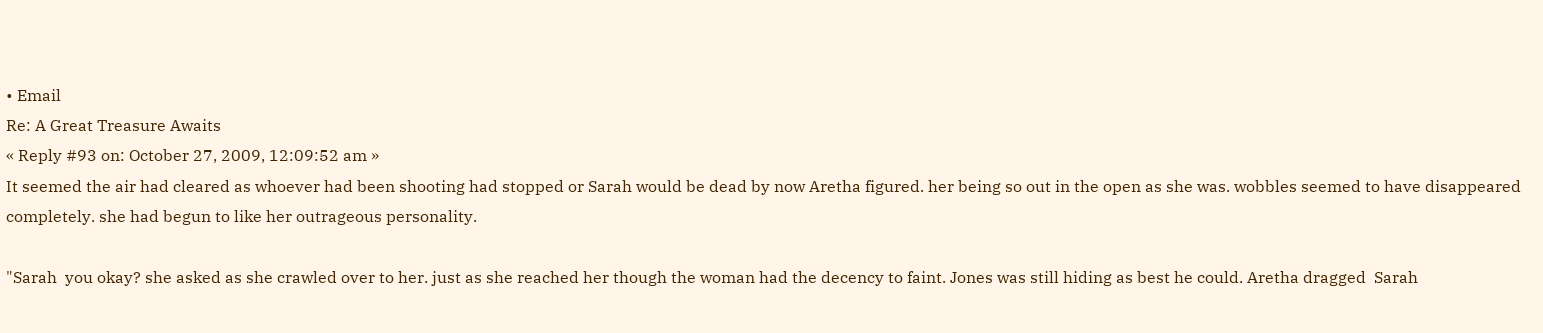• Email
Re: A Great Treasure Awaits
« Reply #93 on: October 27, 2009, 12:09:52 am »
It seemed the air had cleared as whoever had been shooting had stopped or Sarah would be dead by now Aretha figured. her being so out in the open as she was. wobbles seemed to have disappeared completely. she had begun to like her outrageous personality.

"Sarah  you okay? she asked as she crawled over to her. just as she reached her though the woman had the decency to faint. Jones was still hiding as best he could. Aretha dragged  Sarah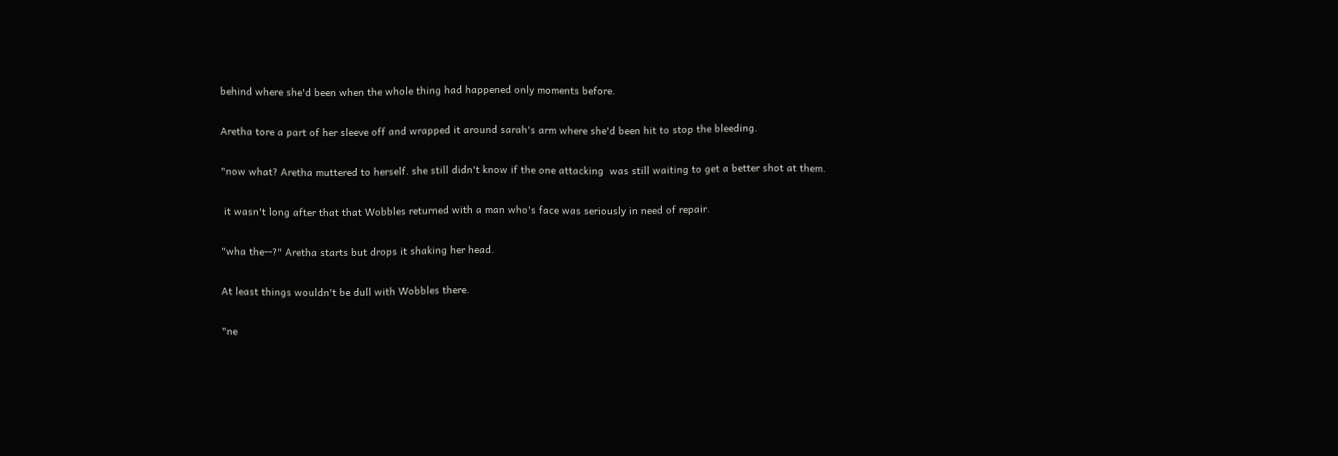behind where she'd been when the whole thing had happened only moments before.

Aretha tore a part of her sleeve off and wrapped it around sarah's arm where she'd been hit to stop the bleeding.

"now what? Aretha muttered to herself. she still didn't know if the one attacking  was still waiting to get a better shot at them.

 it wasn't long after that that Wobbles returned with a man who's face was seriously in need of repair.

"wha the--?" Aretha starts but drops it shaking her head.

At least things wouldn't be dull with Wobbles there.

"ne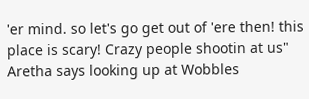'er mind. so let's go get out of 'ere then! this place is scary! Crazy people shootin at us" Aretha says looking up at Wobbles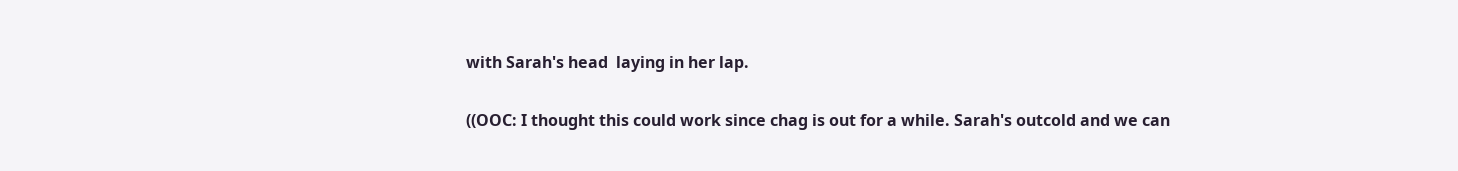with Sarah's head  laying in her lap.

((OOC: I thought this could work since chag is out for a while. Sarah's outcold and we can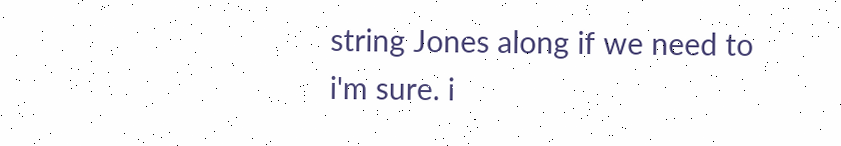string Jones along if we need to i'm sure. i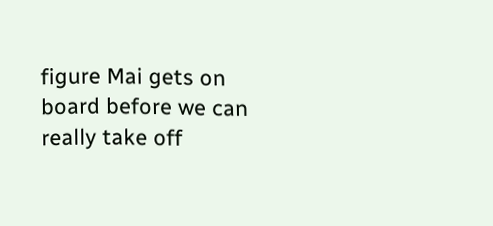figure Mai gets on board before we can really take off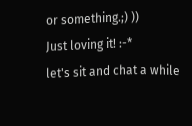or something.;) ))
Just loving it! :-*
let's sit and chat a while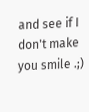and see if I don't make you smile .;)